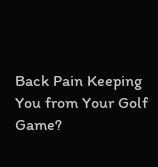Back Pain Keeping You from Your Golf Game?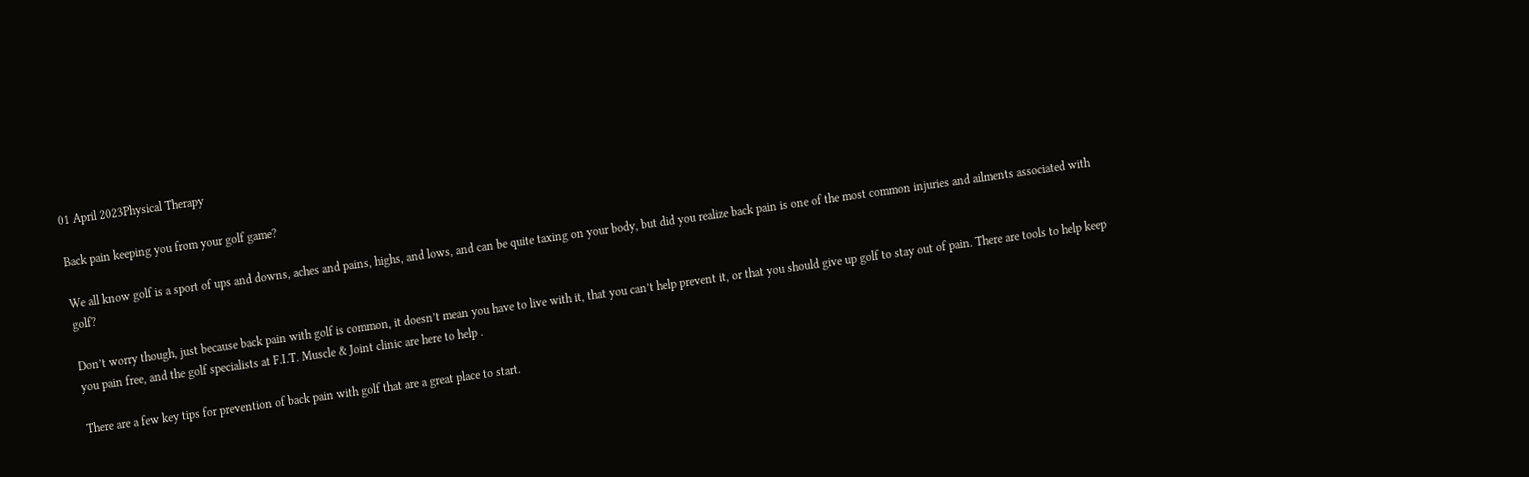01 April 2023Physical Therapy

Back pain keeping you from your golf game?

We all know golf is a sport of ups and downs, aches and pains, highs, and lows, and can be quite taxing on your body, but did you realize back pain is one of the most common injuries and ailments associated with golf?

Don’t worry though, just because back pain with golf is common, it doesn’t mean you have to live with it, that you can’t help prevent it, or that you should give up golf to stay out of pain. There are tools to help keep you pain free, and the golf specialists at F.I.T. Muscle & Joint clinic are here to help .

There are a few key tips for prevention of back pain with golf that are a great place to start.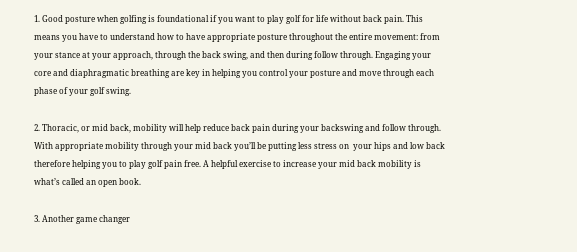1. Good posture when golfing is foundational if you want to play golf for life without back pain. This means you have to understand how to have appropriate posture throughout the entire movement: from  your stance at your approach, through the back swing, and then during follow through. Engaging your core and diaphragmatic breathing are key in helping you control your posture and move through each phase of your golf swing.

2. Thoracic, or mid back, mobility will help reduce back pain during your backswing and follow through. With appropriate mobility through your mid back you’ll be putting less stress on  your hips and low back therefore helping you to play golf pain free. A helpful exercise to increase your mid back mobility is what’s called an open book.

3. Another game changer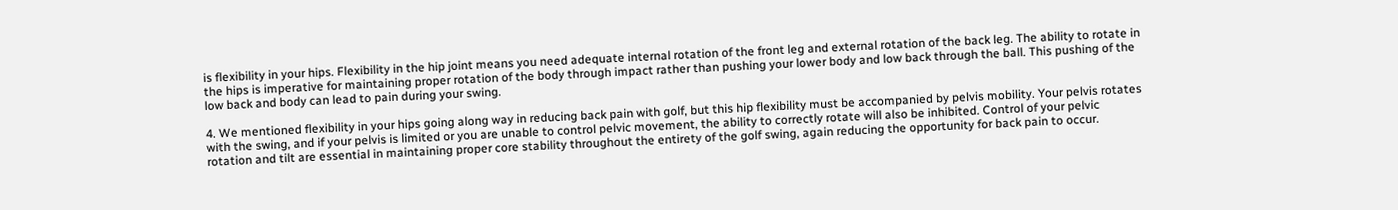is flexibility in your hips. Flexibility in the hip joint means you need adequate internal rotation of the front leg and external rotation of the back leg. The ability to rotate in the hips is imperative for maintaining proper rotation of the body through impact rather than pushing your lower body and low back through the ball. This pushing of the low back and body can lead to pain during your swing.

4. We mentioned flexibility in your hips going along way in reducing back pain with golf, but this hip flexibility must be accompanied by pelvis mobility. Your pelvis rotates with the swing, and if your pelvis is limited or you are unable to control pelvic movement, the ability to correctly rotate will also be inhibited. Control of your pelvic rotation and tilt are essential in maintaining proper core stability throughout the entirety of the golf swing, again reducing the opportunity for back pain to occur.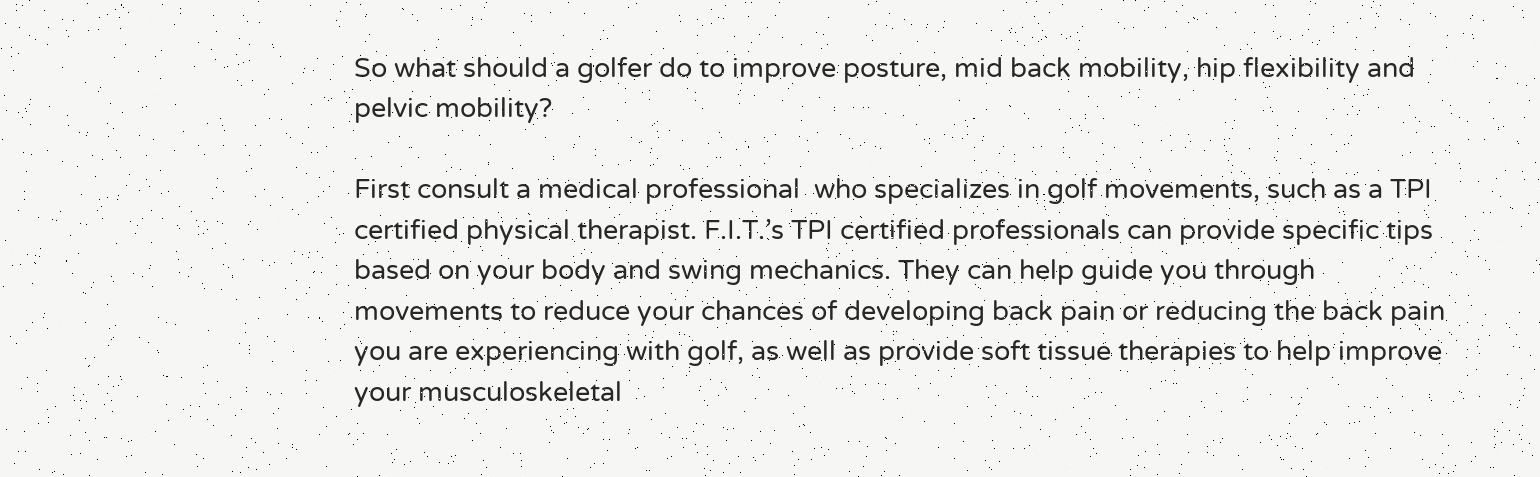So what should a golfer do to improve posture, mid back mobility, hip flexibility and pelvic mobility?

First consult a medical professional  who specializes in golf movements, such as a TPI certified physical therapist. F.I.T.’s TPI certified professionals can provide specific tips based on your body and swing mechanics. They can help guide you through movements to reduce your chances of developing back pain or reducing the back pain you are experiencing with golf, as well as provide soft tissue therapies to help improve your musculoskeletal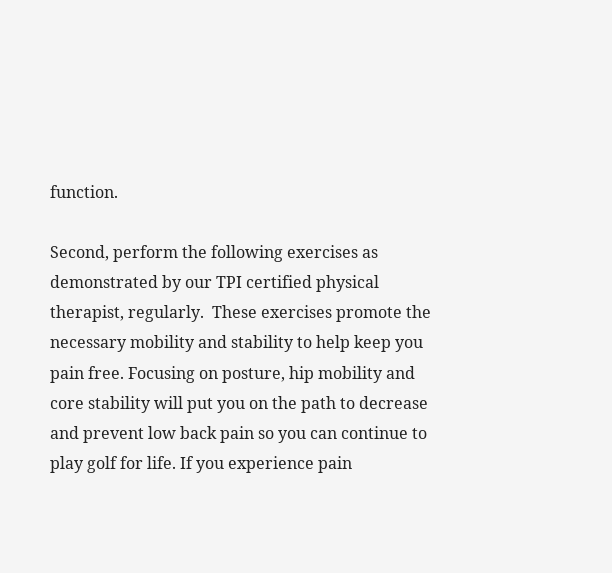function.

Second, perform the following exercises as demonstrated by our TPI certified physical therapist, regularly.  These exercises promote the necessary mobility and stability to help keep you pain free. Focusing on posture, hip mobility and core stability will put you on the path to decrease and prevent low back pain so you can continue to play golf for life. If you experience pain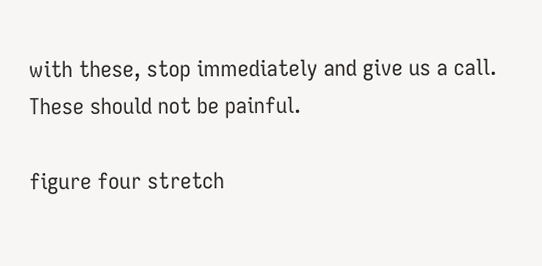with these, stop immediately and give us a call. These should not be painful.

figure four stretch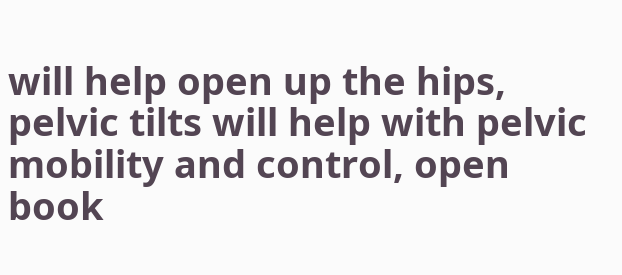will help open up the hips, pelvic tilts will help with pelvic mobility and control, open book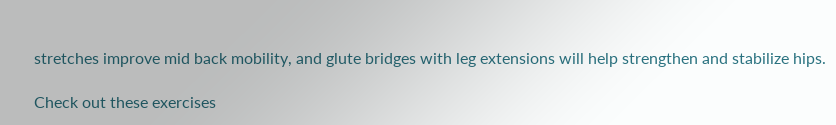stretches improve mid back mobility, and glute bridges with leg extensions will help strengthen and stabilize hips.

Check out these exercises